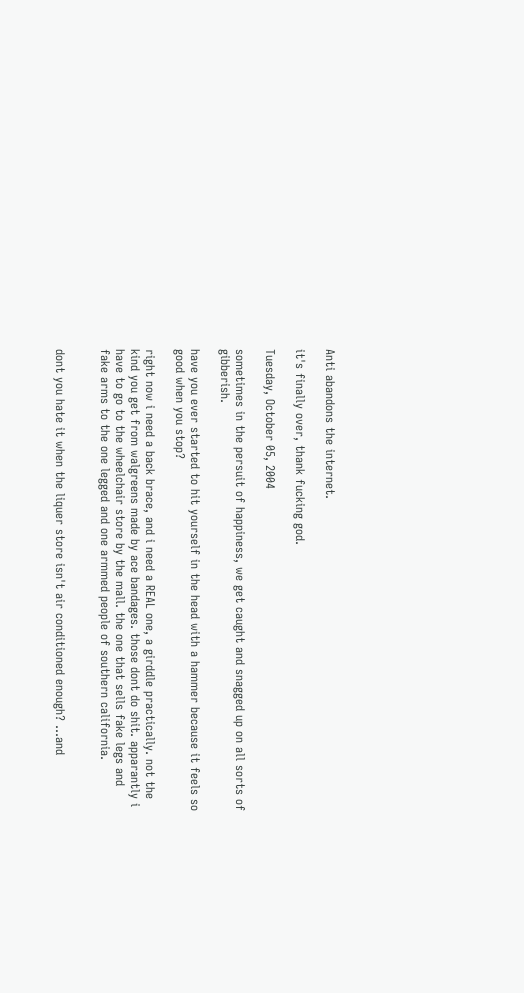Anti abandons the internet.

it's finally over, thank fucking god.

Tuesday, October 05, 2004

sometimes in the persuit of happiness, we get caught and snagged up on all sorts of gibberish.

have you ever started to hit yourself in the head with a hammer because it feels so good when you stop?

right now i need a back brace, and i need a REAL one, a girddle practically. not the kind you get from walgreens made by ace bandages. those dont do shit. apparantly i have to go to the wheelchair store by the mall. the one that sells fake legs and fake arms to the one legged and one armmed people of southern california.


dont you hate it when the liquer store isn't air conditioned enough? ...and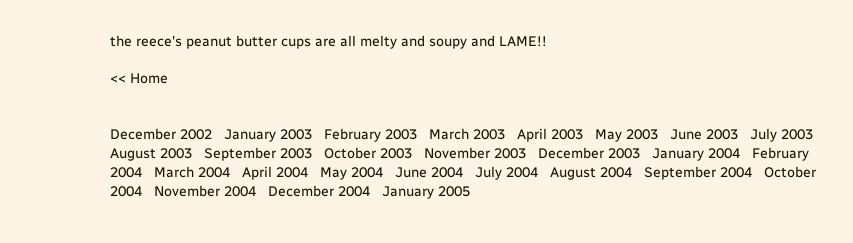the reece's peanut butter cups are all melty and soupy and LAME!!

<< Home


December 2002   January 2003   February 2003   March 2003   April 2003   May 2003   June 2003   July 2003   August 2003   September 2003   October 2003   November 2003   December 2003   January 2004   February 2004   March 2004   April 2004   May 2004   June 2004   July 2004   August 2004   September 2004   October 2004   November 2004   December 2004   January 2005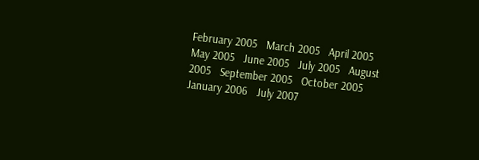February 2005   March 2005   April 2005   May 2005   June 2005   July 2005   August 2005   September 2005   October 2005   January 2006   July 2007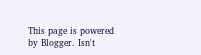This page is powered by Blogger. Isn't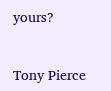yours?


Tony Pierce